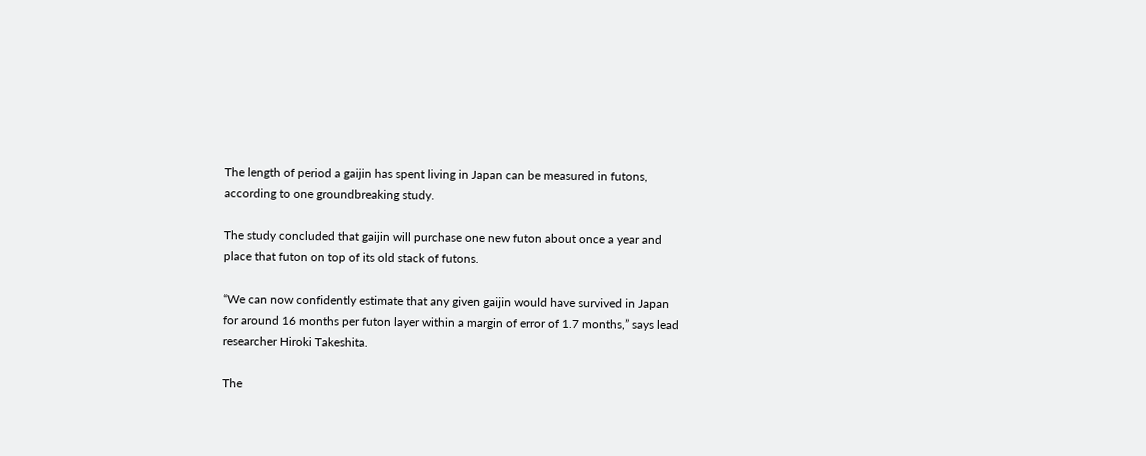The length of period a gaijin has spent living in Japan can be measured in futons, according to one groundbreaking study.

The study concluded that gaijin will purchase one new futon about once a year and place that futon on top of its old stack of futons.

“We can now confidently estimate that any given gaijin would have survived in Japan for around 16 months per futon layer within a margin of error of 1.7 months,” says lead researcher Hiroki Takeshita.

The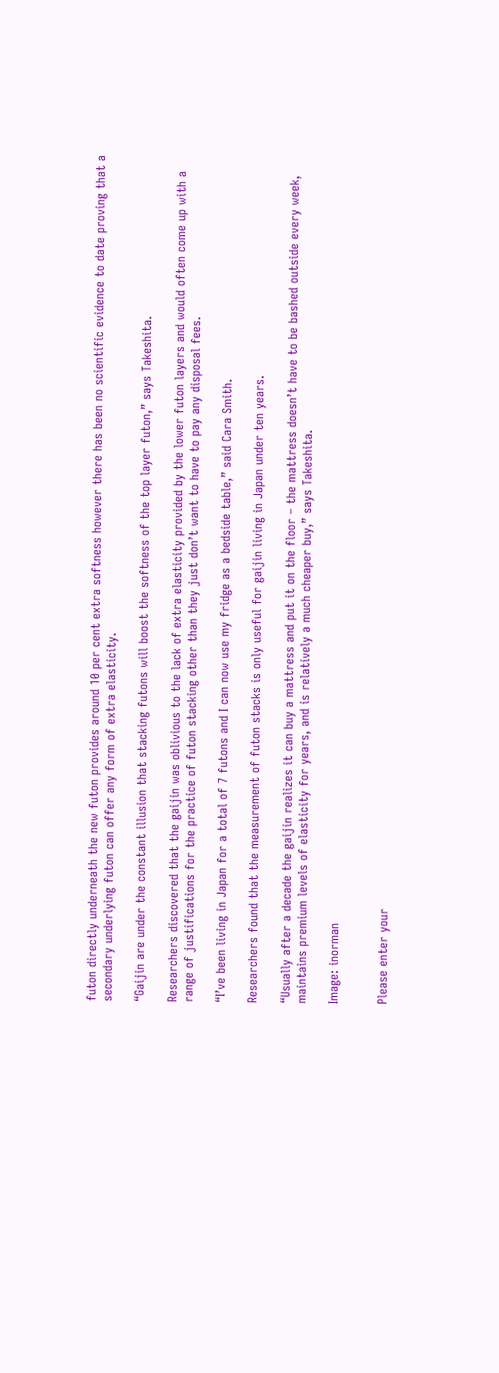futon directly underneath the new futon provides around 10 per cent extra softness however there has been no scientific evidence to date proving that a secondary underlying futon can offer any form of extra elasticity.

“Gaijin are under the constant illusion that stacking futons will boost the softness of the top layer futon,” says Takeshita.

Researchers discovered that the gaijin was oblivious to the lack of extra elasticity provided by the lower futon layers and would often come up with a range of justifications for the practice of futon stacking other than they just don’t want to have to pay any disposal fees.

“I’ve been living in Japan for a total of 7 futons and I can now use my fridge as a bedside table,” said Cara Smith.

Researchers found that the measurement of futon stacks is only useful for gaijin living in Japan under ten years.

“Usually after a decade the gaijin realizes it can buy a mattress and put it on the floor – the mattress doesn’t have to be bashed outside every week, maintains premium levels of elasticity for years, and is relatively a much cheaper buy,” says Takeshita.

Image: inorman


Please enter your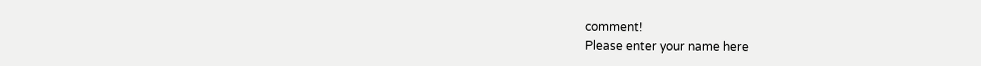comment!
Please enter your name here